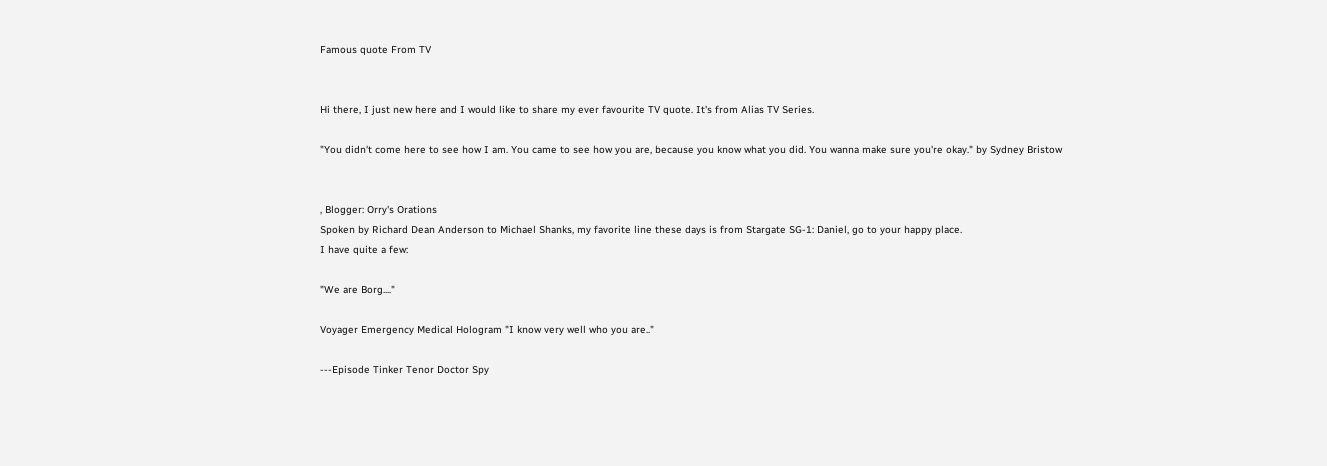Famous quote From TV


Hi there, I just new here and I would like to share my ever favourite TV quote. It's from Alias TV Series.

"You didn't come here to see how I am. You came to see how you are, because you know what you did. You wanna make sure you're okay." by Sydney Bristow


, Blogger: Orry's Orations
Spoken by Richard Dean Anderson to Michael Shanks, my favorite line these days is from Stargate SG-1: Daniel, go to your happy place.
I have quite a few:

"We are Borg...."

Voyager Emergency Medical Hologram "I know very well who you are.."

---Episode Tinker Tenor Doctor Spy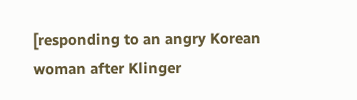[responding to an angry Korean woman after Klinger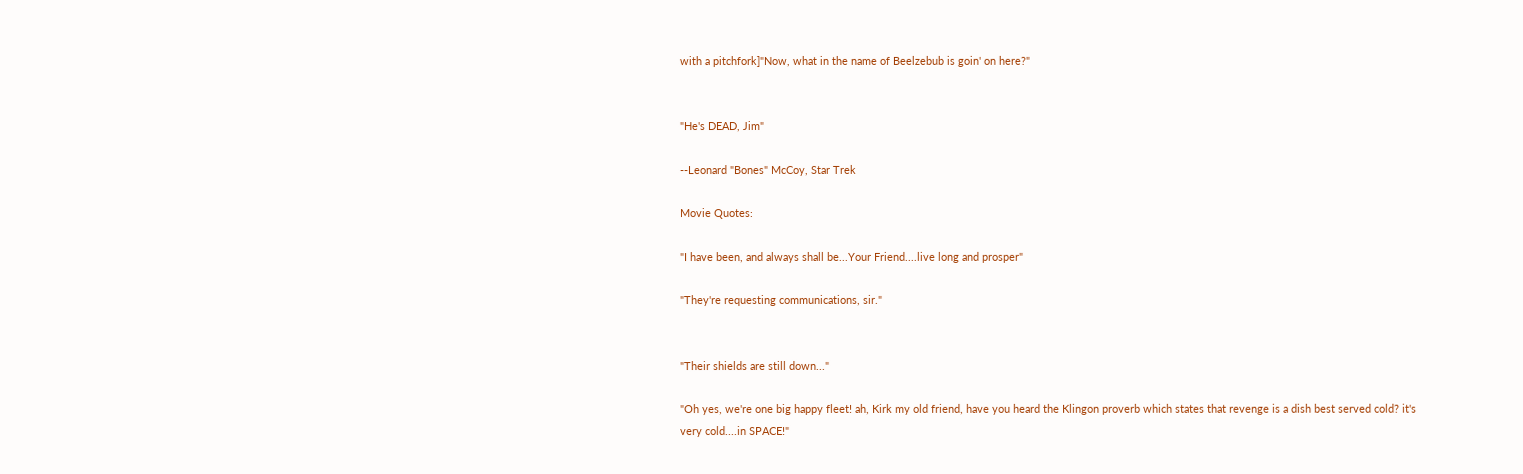with a pitchfork]"Now, what in the name of Beelzebub is goin' on here?"


"He's DEAD, Jim"

--Leonard "Bones" McCoy, Star Trek

Movie Quotes:

"I have been, and always shall be...Your Friend....live long and prosper"

"They're requesting communications, sir."


"Their shields are still down..."

"Oh yes, we're one big happy fleet! ah, Kirk my old friend, have you heard the Klingon proverb which states that revenge is a dish best served cold? it's very cold....in SPACE!"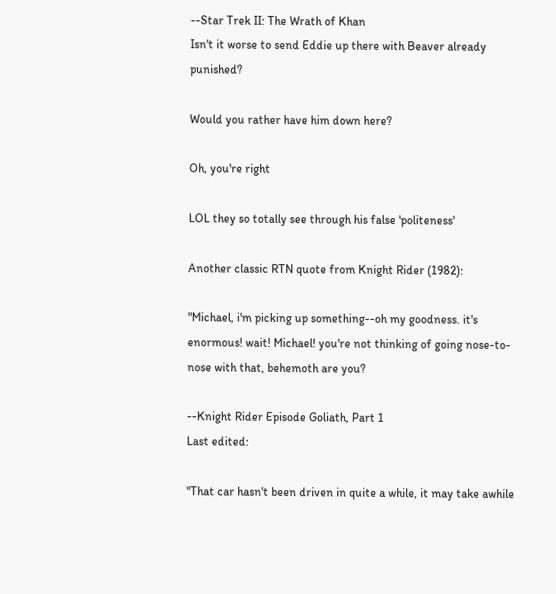--Star Trek II: The Wrath of Khan
Isn't it worse to send Eddie up there with Beaver already punished?

Would you rather have him down here?

Oh, you're right

LOL they so totally see through his false 'politeness'

Another classic RTN quote from Knight Rider (1982):

"Michael, i'm picking up something--oh my goodness. it's enormous! wait! Michael! you're not thinking of going nose-to-nose with that, behemoth are you?

--Knight Rider Episode Goliath, Part 1
Last edited:

"That car hasn't been driven in quite a while, it may take awhile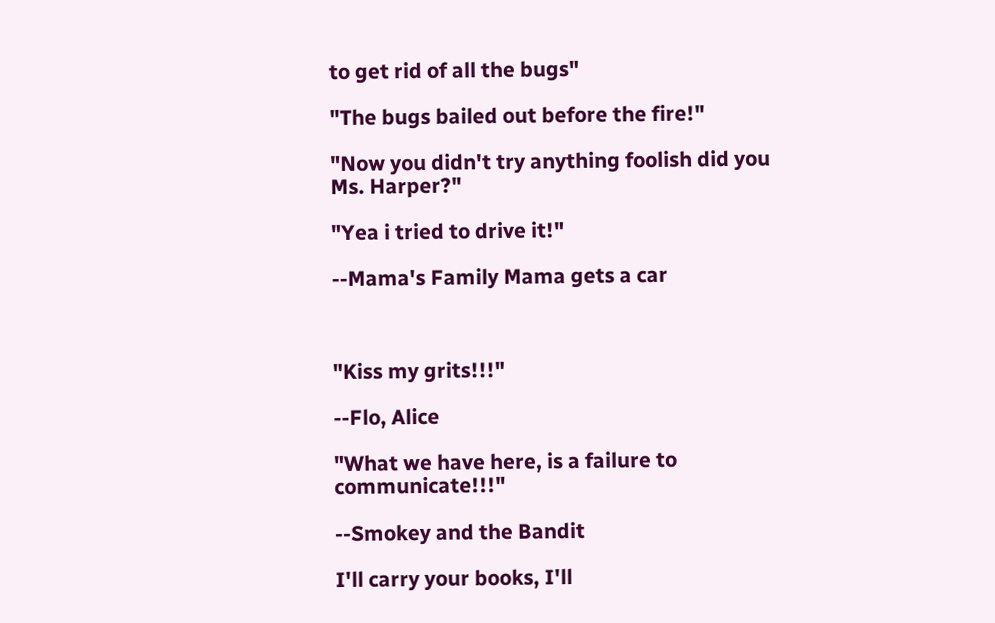to get rid of all the bugs"

"The bugs bailed out before the fire!"

"Now you didn't try anything foolish did you Ms. Harper?"

"Yea i tried to drive it!"

--Mama's Family Mama gets a car



"Kiss my grits!!!"

--Flo, Alice

"What we have here, is a failure to communicate!!!"

--Smokey and the Bandit

I'll carry your books, I'll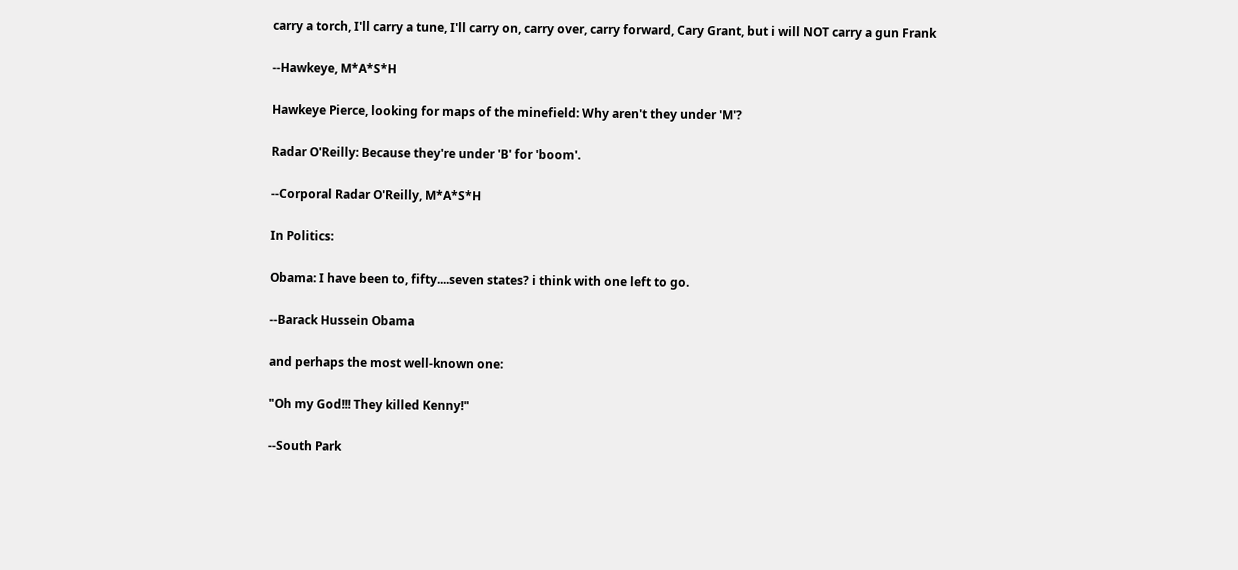carry a torch, I'll carry a tune, I'll carry on, carry over, carry forward, Cary Grant, but i will NOT carry a gun Frank

--Hawkeye, M*A*S*H

Hawkeye Pierce, looking for maps of the minefield: Why aren't they under 'M'?

Radar O'Reilly: Because they're under 'B' for 'boom'.

--Corporal Radar O'Reilly, M*A*S*H

In Politics:

Obama: I have been to, fifty....seven states? i think with one left to go.

--Barack Hussein Obama

and perhaps the most well-known one:

"Oh my God!!! They killed Kenny!"

--South Park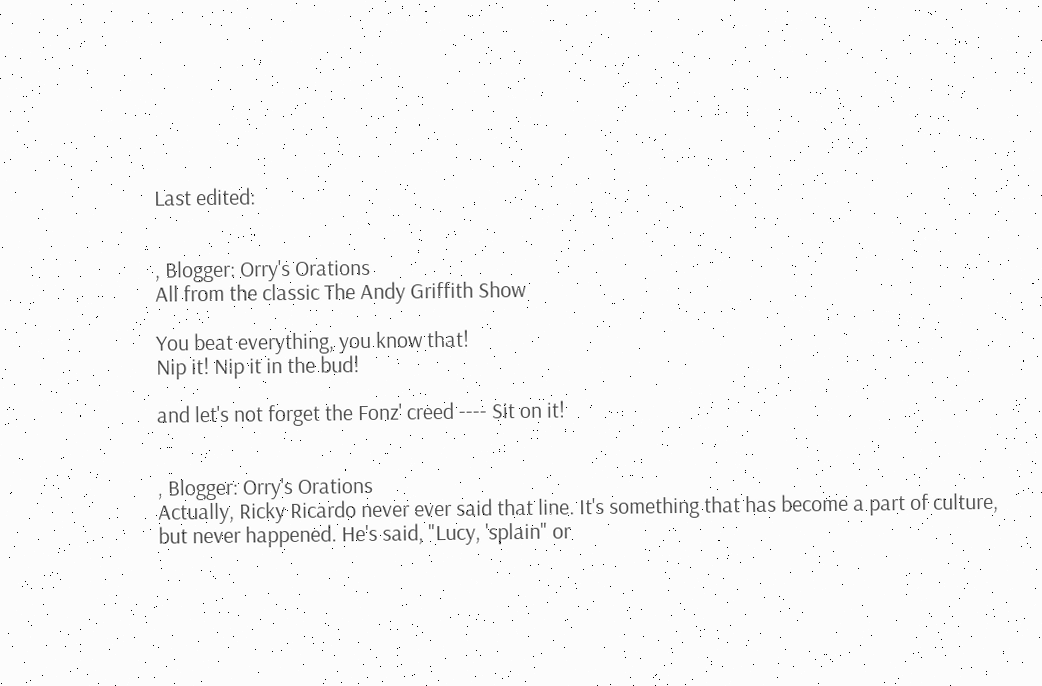Last edited:


, Blogger: Orry's Orations
All from the classic The Andy Griffith Show

You beat everything, you know that!
Nip it! Nip it in the bud!

and let's not forget the Fonz' creed ---- Sit on it!


, Blogger: Orry's Orations
Actually, Ricky Ricardo never ever said that line. It's something that has become a part of culture, but never happened. He's said, "Lucy, 'splain" or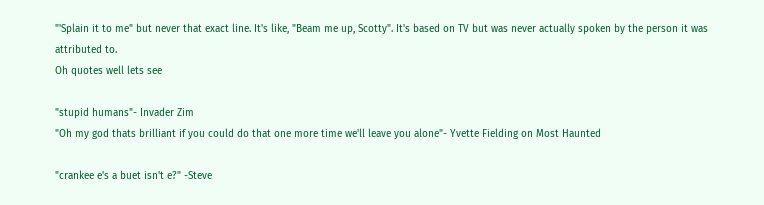"'Splain it to me" but never that exact line. It's like, "Beam me up, Scotty". It's based on TV but was never actually spoken by the person it was attributed to.
Oh quotes well lets see

"stupid humans"- Invader Zim
"Oh my god thats brilliant if you could do that one more time we'll leave you alone"- Yvette Fielding on Most Haunted

"crankee e's a buet isn't e?" -Steve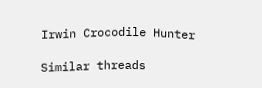Irwin Crocodile Hunter

Similar threads